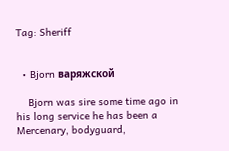Tag: Sheriff


  • Bjorn варяжской

    Bjorn was sire some time ago in his long service he has been a Mercenary, bodyguard,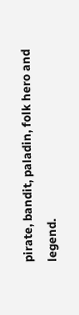pirate, bandit, paladin, folk hero and legend.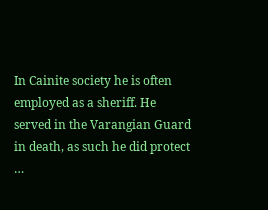In Cainite society he is often employed as a sheriff. He served in the Varangian Guard in death, as such he did protect …